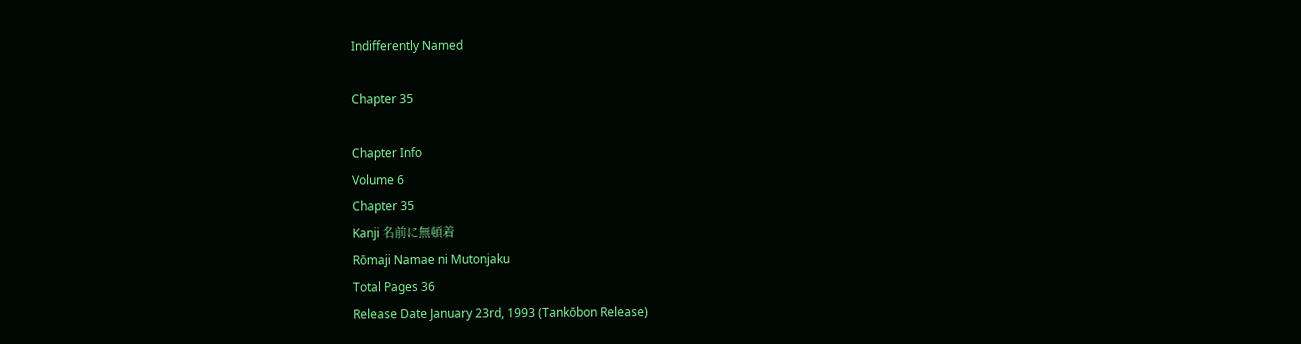Indifferently Named

Chapter 35

Chapter Info
Volume 6
Chapter 35
Kanji 名前に無頓着
Rōmaji Namae ni Mutonjaku
Total Pages 36
Release Date January 23rd, 1993 (Tankōbon Release)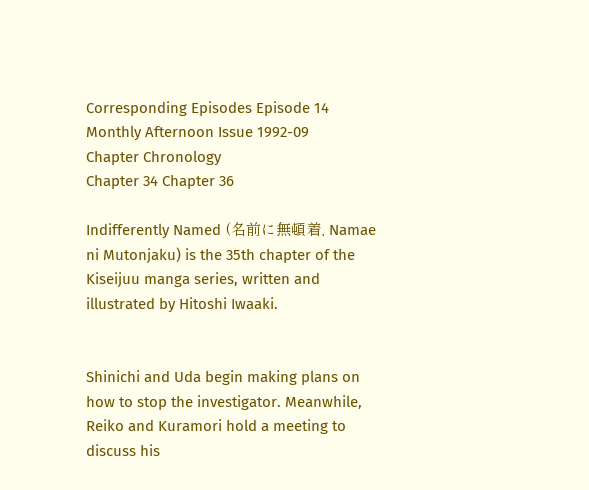Corresponding Episodes Episode 14
Monthly Afternoon Issue 1992-09
Chapter Chronology
Chapter 34 Chapter 36

Indifferently Named (名前に無頓着, Namae ni Mutonjaku) is the 35th chapter of the Kiseijuu manga series, written and illustrated by Hitoshi Iwaaki.


Shinichi and Uda begin making plans on how to stop the investigator. Meanwhile, Reiko and Kuramori hold a meeting to discuss his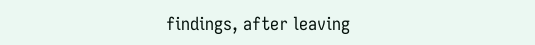findings, after leaving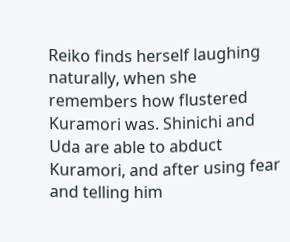Reiko finds herself laughing naturally, when she remembers how flustered Kuramori was. Shinichi and Uda are able to abduct Kuramori, and after using fear and telling him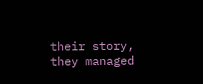their story, they managed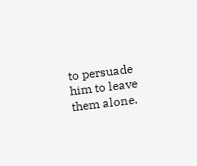to persuade him to leave them alone.